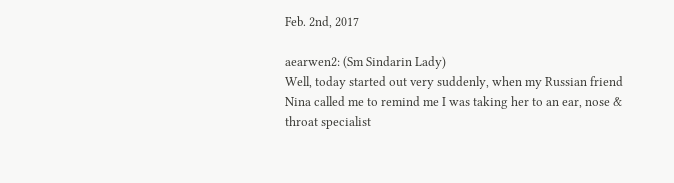Feb. 2nd, 2017

aearwen2: (Sm Sindarin Lady)
Well, today started out very suddenly, when my Russian friend Nina called me to remind me I was taking her to an ear, nose & throat specialist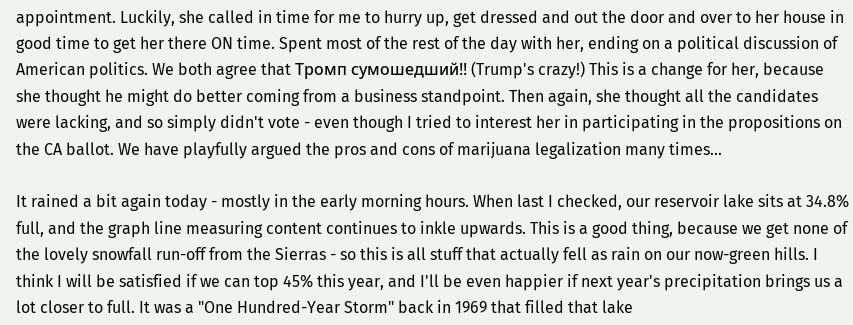appointment. Luckily, she called in time for me to hurry up, get dressed and out the door and over to her house in good time to get her there ON time. Spent most of the rest of the day with her, ending on a political discussion of American politics. We both agree that Тромп сумошедший!! (Trump's crazy!) This is a change for her, because she thought he might do better coming from a business standpoint. Then again, she thought all the candidates were lacking, and so simply didn't vote - even though I tried to interest her in participating in the propositions on the CA ballot. We have playfully argued the pros and cons of marijuana legalization many times...

It rained a bit again today - mostly in the early morning hours. When last I checked, our reservoir lake sits at 34.8% full, and the graph line measuring content continues to inkle upwards. This is a good thing, because we get none of the lovely snowfall run-off from the Sierras - so this is all stuff that actually fell as rain on our now-green hills. I think I will be satisfied if we can top 45% this year, and I'll be even happier if next year's precipitation brings us a lot closer to full. It was a "One Hundred-Year Storm" back in 1969 that filled that lake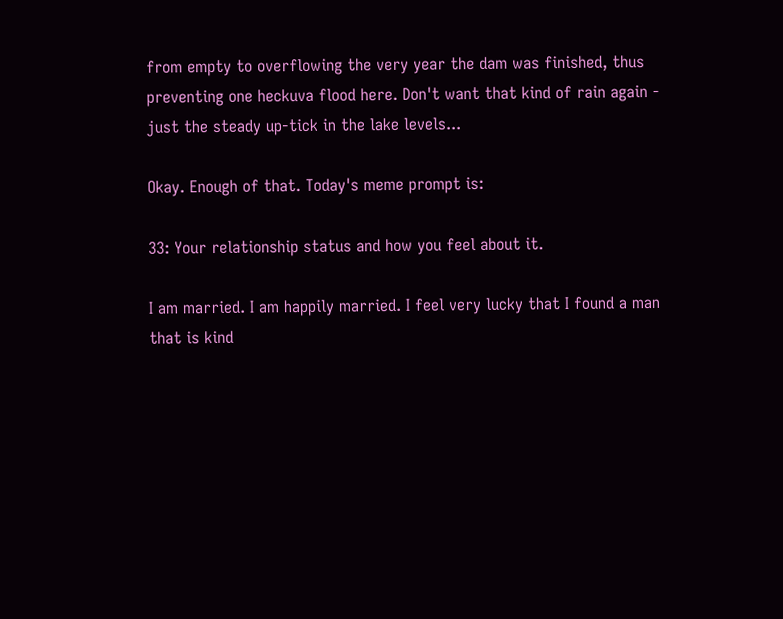from empty to overflowing the very year the dam was finished, thus preventing one heckuva flood here. Don't want that kind of rain again - just the steady up-tick in the lake levels...

Okay. Enough of that. Today's meme prompt is:

33: Your relationship status and how you feel about it.

I am married. I am happily married. I feel very lucky that I found a man that is kind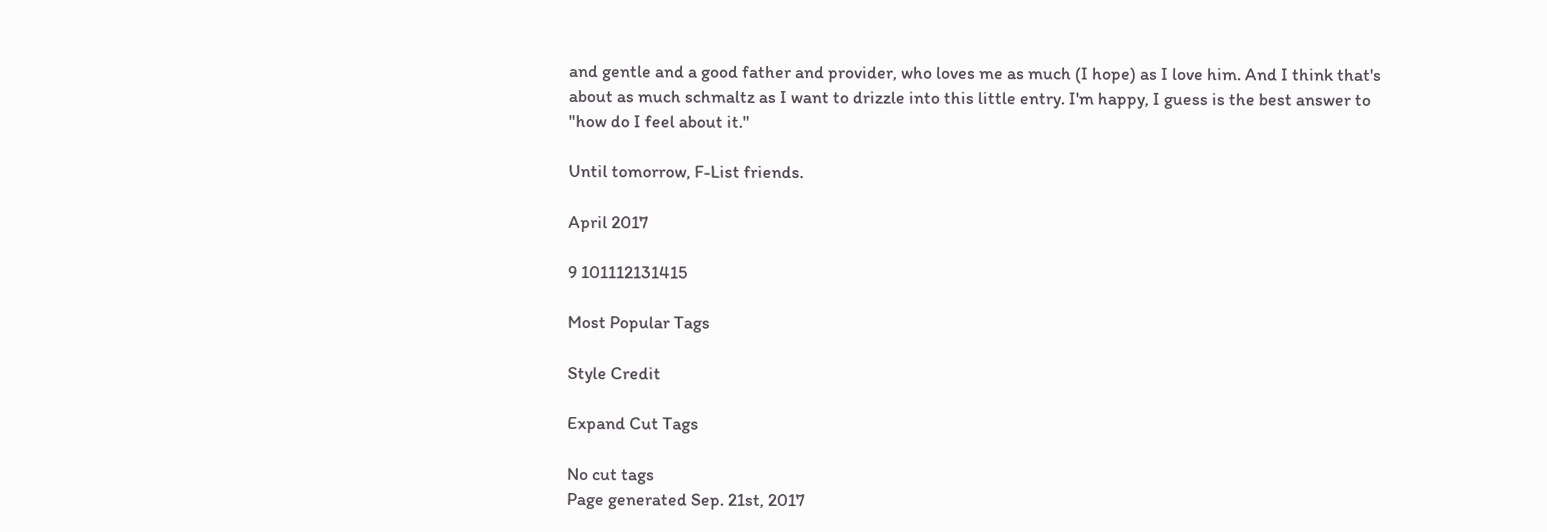and gentle and a good father and provider, who loves me as much (I hope) as I love him. And I think that's about as much schmaltz as I want to drizzle into this little entry. I'm happy, I guess is the best answer to "how do I feel about it."

Until tomorrow, F-List friends.

April 2017

9 101112131415

Most Popular Tags

Style Credit

Expand Cut Tags

No cut tags
Page generated Sep. 21st, 2017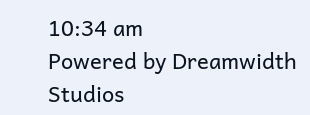10:34 am
Powered by Dreamwidth Studios